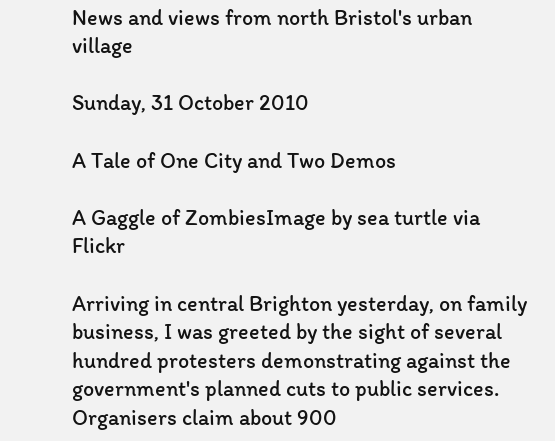News and views from north Bristol's urban village

Sunday, 31 October 2010

A Tale of One City and Two Demos

A Gaggle of ZombiesImage by sea turtle via Flickr

Arriving in central Brighton yesterday, on family business, I was greeted by the sight of several hundred protesters demonstrating against the government's planned cuts to public services. Organisers claim about 900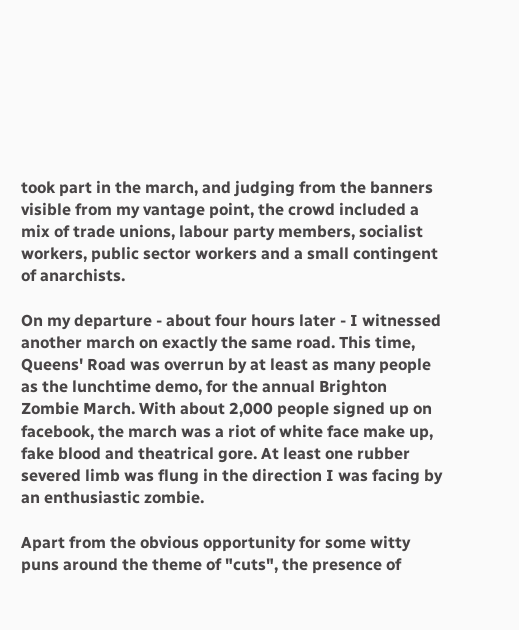took part in the march, and judging from the banners visible from my vantage point, the crowd included a mix of trade unions, labour party members, socialist workers, public sector workers and a small contingent of anarchists.

On my departure - about four hours later - I witnessed another march on exactly the same road. This time, Queens' Road was overrun by at least as many people as the lunchtime demo, for the annual Brighton Zombie March. With about 2,000 people signed up on facebook, the march was a riot of white face make up, fake blood and theatrical gore. At least one rubber severed limb was flung in the direction I was facing by an enthusiastic zombie.

Apart from the obvious opportunity for some witty puns around the theme of "cuts", the presence of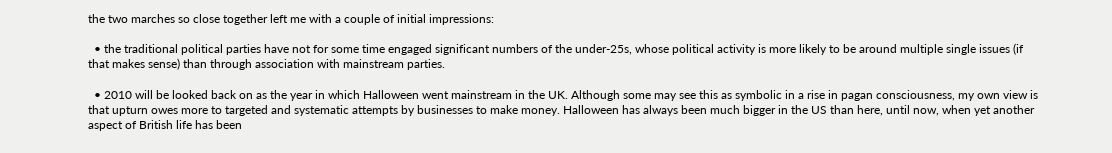the two marches so close together left me with a couple of initial impressions:

  • the traditional political parties have not for some time engaged significant numbers of the under-25s, whose political activity is more likely to be around multiple single issues (if that makes sense) than through association with mainstream parties.

  • 2010 will be looked back on as the year in which Halloween went mainstream in the UK. Although some may see this as symbolic in a rise in pagan consciousness, my own view is that upturn owes more to targeted and systematic attempts by businesses to make money. Halloween has always been much bigger in the US than here, until now, when yet another aspect of British life has been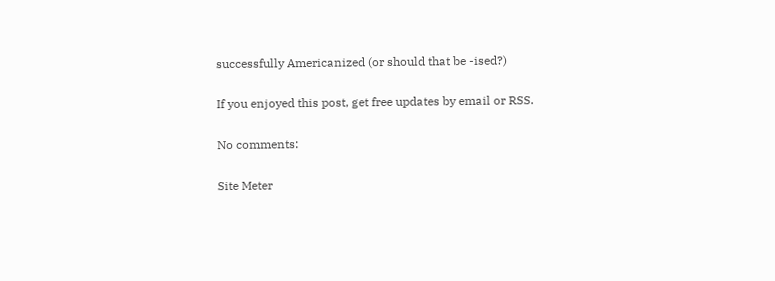successfully Americanized (or should that be -ised?)

If you enjoyed this post, get free updates by email or RSS.

No comments:

Site Meter